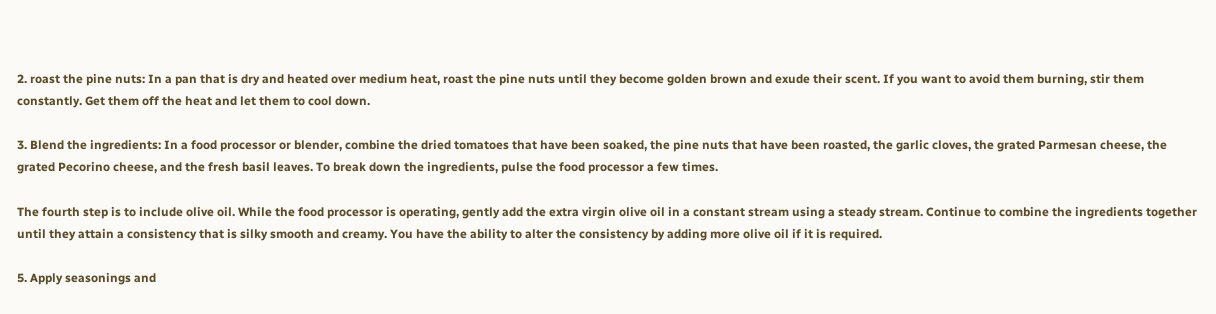2. roast the pine nuts: In a pan that is dry and heated over medium heat, roast the pine nuts until they become golden brown and exude their scent. If you want to avoid them burning, stir them constantly. Get them off the heat and let them to cool down.

3. Blend the ingredients: In a food processor or blender, combine the dried tomatoes that have been soaked, the pine nuts that have been roasted, the garlic cloves, the grated Parmesan cheese, the grated Pecorino cheese, and the fresh basil leaves. To break down the ingredients, pulse the food processor a few times.

The fourth step is to include olive oil. While the food processor is operating, gently add the extra virgin olive oil in a constant stream using a steady stream. Continue to combine the ingredients together until they attain a consistency that is silky smooth and creamy. You have the ability to alter the consistency by adding more olive oil if it is required.

5. Apply seasonings and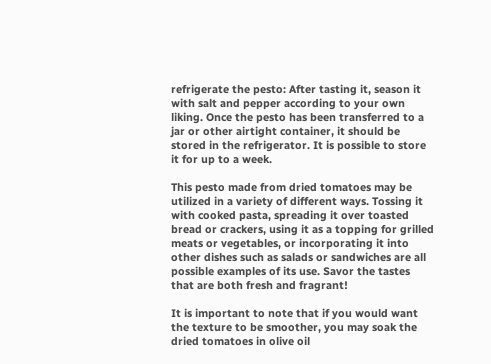refrigerate the pesto: After tasting it, season it with salt and pepper according to your own liking. Once the pesto has been transferred to a jar or other airtight container, it should be stored in the refrigerator. It is possible to store it for up to a week.

This pesto made from dried tomatoes may be utilized in a variety of different ways. Tossing it with cooked pasta, spreading it over toasted bread or crackers, using it as a topping for grilled meats or vegetables, or incorporating it into other dishes such as salads or sandwiches are all possible examples of its use. Savor the tastes that are both fresh and fragrant!

It is important to note that if you would want the texture to be smoother, you may soak the dried tomatoes in olive oil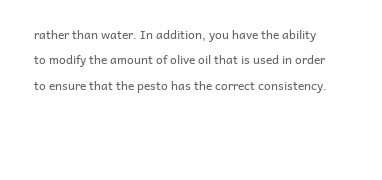rather than water. In addition, you have the ability to modify the amount of olive oil that is used in order to ensure that the pesto has the correct consistency.